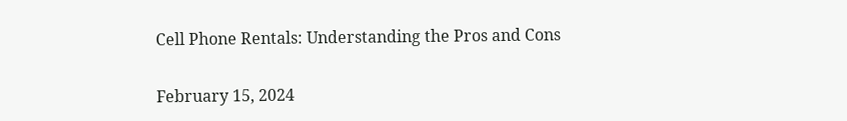Cell Phone Rentals: Understanding the Pros and Cons

February 15, 2024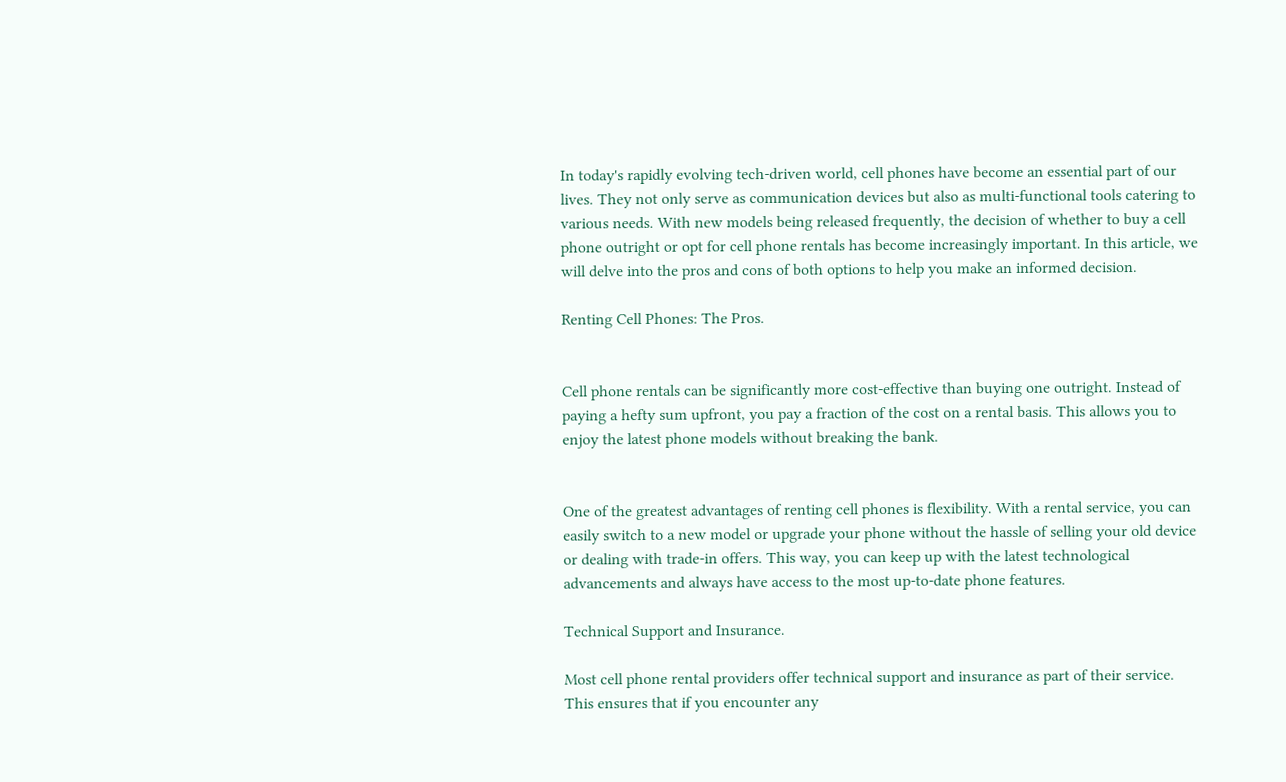In today's rapidly evolving tech-driven world, cell phones have become an essential part of our lives. They not only serve as communication devices but also as multi-functional tools catering to various needs. With new models being released frequently, the decision of whether to buy a cell phone outright or opt for cell phone rentals has become increasingly important. In this article, we will delve into the pros and cons of both options to help you make an informed decision.

Renting Cell Phones: The Pros.


Cell phone rentals can be significantly more cost-effective than buying one outright. Instead of paying a hefty sum upfront, you pay a fraction of the cost on a rental basis. This allows you to enjoy the latest phone models without breaking the bank.


One of the greatest advantages of renting cell phones is flexibility. With a rental service, you can easily switch to a new model or upgrade your phone without the hassle of selling your old device or dealing with trade-in offers. This way, you can keep up with the latest technological advancements and always have access to the most up-to-date phone features.

Technical Support and Insurance.

Most cell phone rental providers offer technical support and insurance as part of their service. This ensures that if you encounter any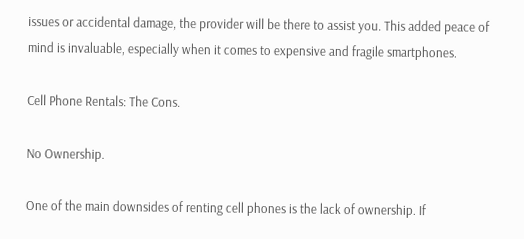issues or accidental damage, the provider will be there to assist you. This added peace of mind is invaluable, especially when it comes to expensive and fragile smartphones.

Cell Phone Rentals: The Cons.

No Ownership.

One of the main downsides of renting cell phones is the lack of ownership. If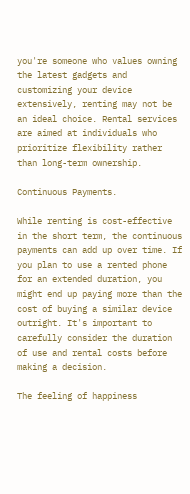you're someone who values owning the latest gadgets and customizing your device extensively, renting may not be an ideal choice. Rental services are aimed at individuals who prioritize flexibility rather than long-term ownership.

Continuous Payments.

While renting is cost-effective in the short term, the continuous payments can add up over time. If you plan to use a rented phone for an extended duration, you might end up paying more than the cost of buying a similar device outright. It's important to carefully consider the duration of use and rental costs before making a decision.

The feeling of happiness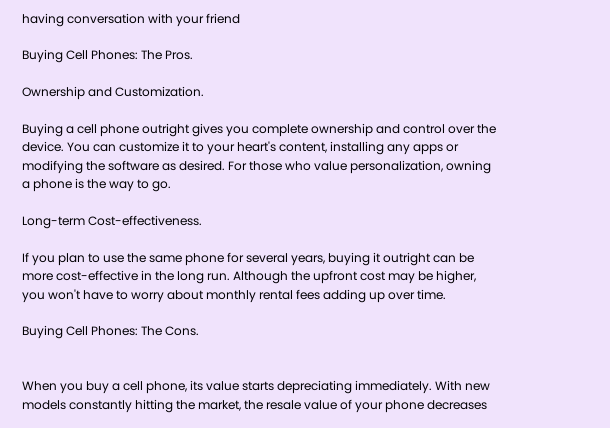having conversation with your friend

Buying Cell Phones: The Pros.

Ownership and Customization.

Buying a cell phone outright gives you complete ownership and control over the device. You can customize it to your heart's content, installing any apps or modifying the software as desired. For those who value personalization, owning a phone is the way to go.

Long-term Cost-effectiveness.

If you plan to use the same phone for several years, buying it outright can be more cost-effective in the long run. Although the upfront cost may be higher, you won't have to worry about monthly rental fees adding up over time.

Buying Cell Phones: The Cons.


When you buy a cell phone, its value starts depreciating immediately. With new models constantly hitting the market, the resale value of your phone decreases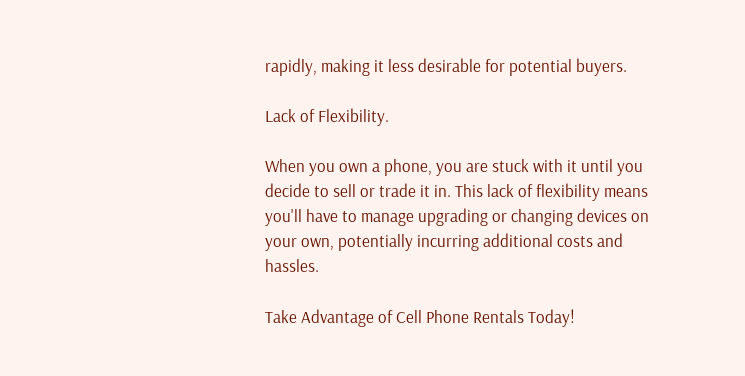rapidly, making it less desirable for potential buyers.

Lack of Flexibility.

When you own a phone, you are stuck with it until you decide to sell or trade it in. This lack of flexibility means you'll have to manage upgrading or changing devices on your own, potentially incurring additional costs and hassles.

Take Advantage of Cell Phone Rentals Today!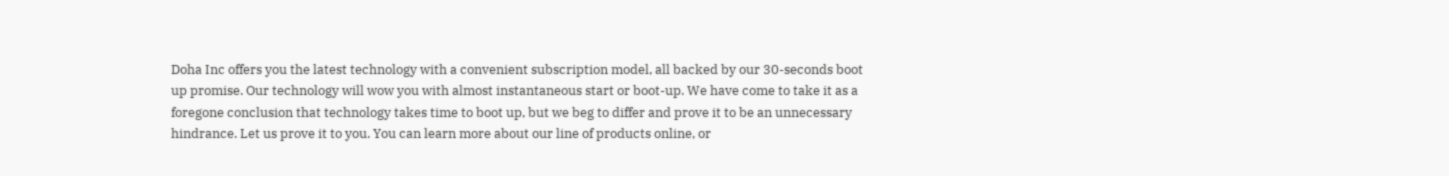Doha Inc offers you the latest technology with a convenient subscription model, all backed by our 30-seconds boot up promise. Our technology will wow you with almost instantaneous start or boot-up. We have come to take it as a foregone conclusion that technology takes time to boot up, but we beg to differ and prove it to be an unnecessary hindrance. Let us prove it to you. You can learn more about our line of products online, or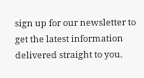sign up for our newsletter to get the latest information delivered straight to you.